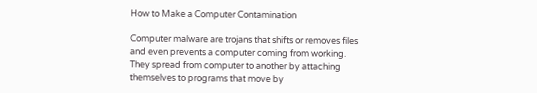How to Make a Computer Contamination

Computer malware are trojans that shifts or removes files and even prevents a computer coming from working. They spread from computer to another by attaching themselves to programs that move by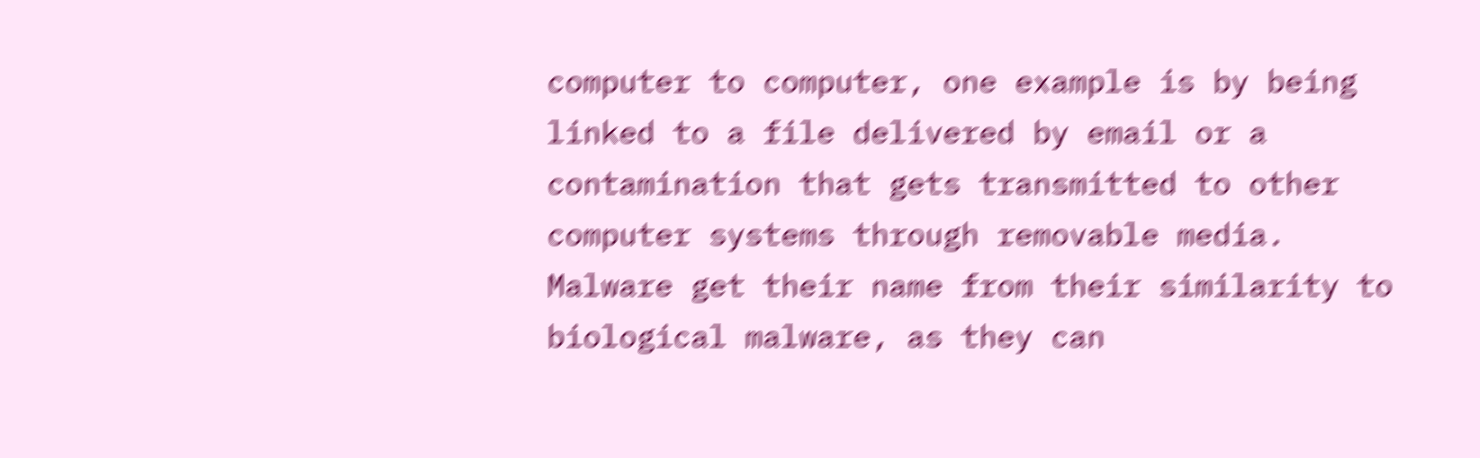computer to computer, one example is by being linked to a file delivered by email or a contamination that gets transmitted to other computer systems through removable media. Malware get their name from their similarity to biological malware, as they can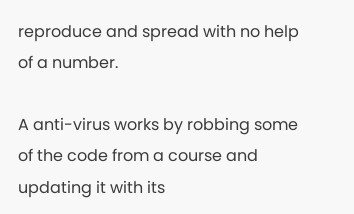reproduce and spread with no help of a number.

A anti-virus works by robbing some of the code from a course and updating it with its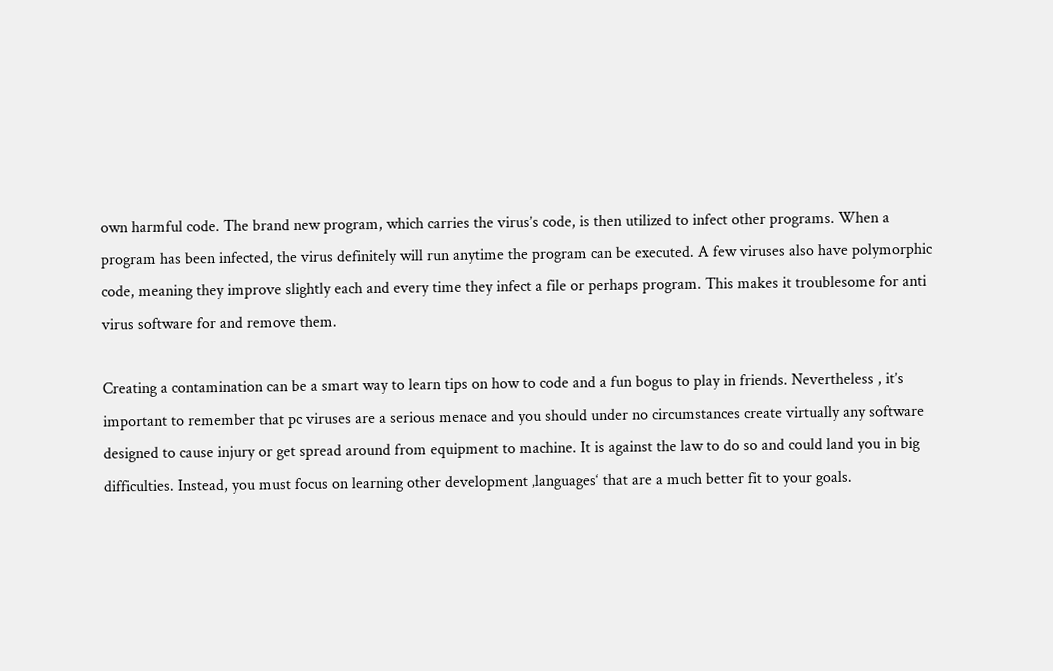own harmful code. The brand new program, which carries the virus’s code, is then utilized to infect other programs. When a program has been infected, the virus definitely will run anytime the program can be executed. A few viruses also have polymorphic code, meaning they improve slightly each and every time they infect a file or perhaps program. This makes it troublesome for anti virus software for and remove them.

Creating a contamination can be a smart way to learn tips on how to code and a fun bogus to play in friends. Nevertheless , it’s important to remember that pc viruses are a serious menace and you should under no circumstances create virtually any software designed to cause injury or get spread around from equipment to machine. It is against the law to do so and could land you in big difficulties. Instead, you must focus on learning other development ‚languages‘ that are a much better fit to your goals.